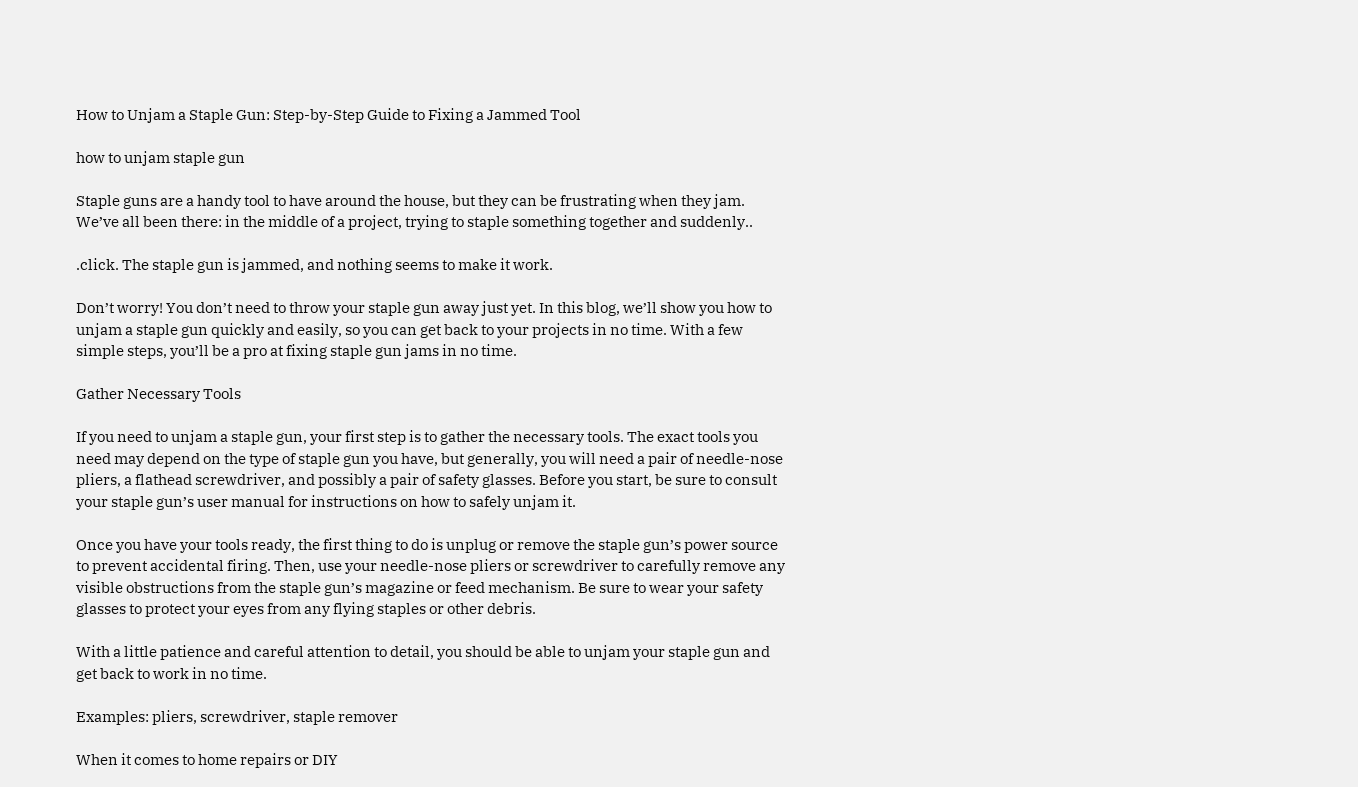How to Unjam a Staple Gun: Step-by-Step Guide to Fixing a Jammed Tool

how to unjam staple gun

Staple guns are a handy tool to have around the house, but they can be frustrating when they jam. We’ve all been there: in the middle of a project, trying to staple something together and suddenly..

.click. The staple gun is jammed, and nothing seems to make it work.

Don’t worry! You don’t need to throw your staple gun away just yet. In this blog, we’ll show you how to unjam a staple gun quickly and easily, so you can get back to your projects in no time. With a few simple steps, you’ll be a pro at fixing staple gun jams in no time.

Gather Necessary Tools

If you need to unjam a staple gun, your first step is to gather the necessary tools. The exact tools you need may depend on the type of staple gun you have, but generally, you will need a pair of needle-nose pliers, a flathead screwdriver, and possibly a pair of safety glasses. Before you start, be sure to consult your staple gun’s user manual for instructions on how to safely unjam it.

Once you have your tools ready, the first thing to do is unplug or remove the staple gun’s power source to prevent accidental firing. Then, use your needle-nose pliers or screwdriver to carefully remove any visible obstructions from the staple gun’s magazine or feed mechanism. Be sure to wear your safety glasses to protect your eyes from any flying staples or other debris.

With a little patience and careful attention to detail, you should be able to unjam your staple gun and get back to work in no time.

Examples: pliers, screwdriver, staple remover

When it comes to home repairs or DIY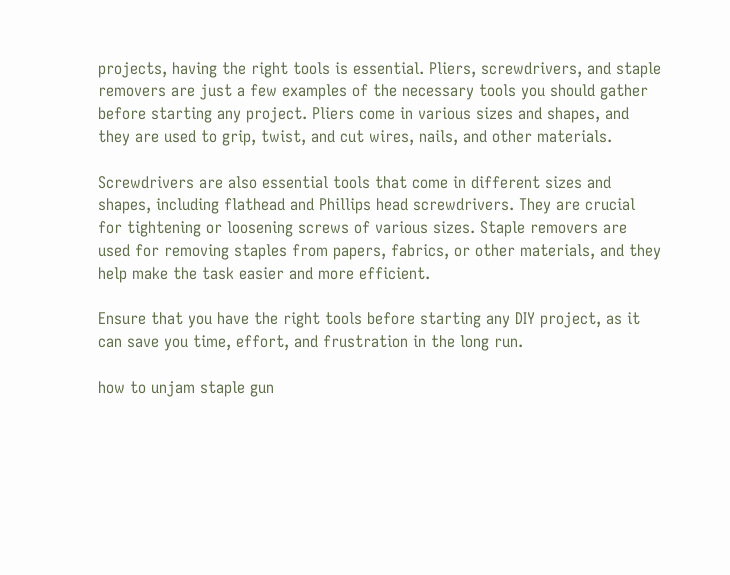projects, having the right tools is essential. Pliers, screwdrivers, and staple removers are just a few examples of the necessary tools you should gather before starting any project. Pliers come in various sizes and shapes, and they are used to grip, twist, and cut wires, nails, and other materials.

Screwdrivers are also essential tools that come in different sizes and shapes, including flathead and Phillips head screwdrivers. They are crucial for tightening or loosening screws of various sizes. Staple removers are used for removing staples from papers, fabrics, or other materials, and they help make the task easier and more efficient.

Ensure that you have the right tools before starting any DIY project, as it can save you time, effort, and frustration in the long run.

how to unjam staple gun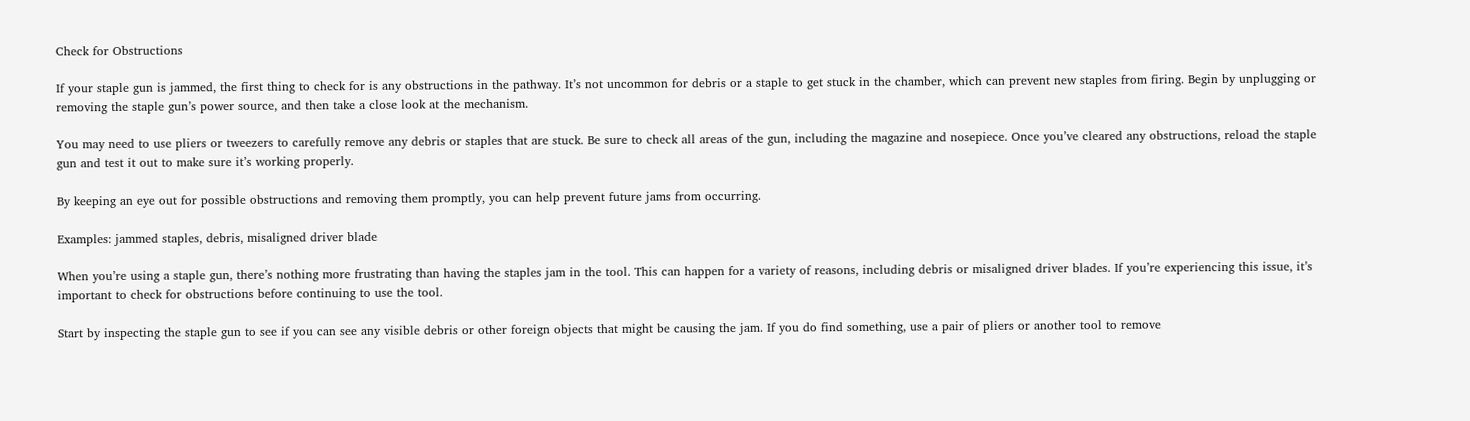Check for Obstructions

If your staple gun is jammed, the first thing to check for is any obstructions in the pathway. It’s not uncommon for debris or a staple to get stuck in the chamber, which can prevent new staples from firing. Begin by unplugging or removing the staple gun’s power source, and then take a close look at the mechanism.

You may need to use pliers or tweezers to carefully remove any debris or staples that are stuck. Be sure to check all areas of the gun, including the magazine and nosepiece. Once you’ve cleared any obstructions, reload the staple gun and test it out to make sure it’s working properly.

By keeping an eye out for possible obstructions and removing them promptly, you can help prevent future jams from occurring.

Examples: jammed staples, debris, misaligned driver blade

When you’re using a staple gun, there’s nothing more frustrating than having the staples jam in the tool. This can happen for a variety of reasons, including debris or misaligned driver blades. If you’re experiencing this issue, it’s important to check for obstructions before continuing to use the tool.

Start by inspecting the staple gun to see if you can see any visible debris or other foreign objects that might be causing the jam. If you do find something, use a pair of pliers or another tool to remove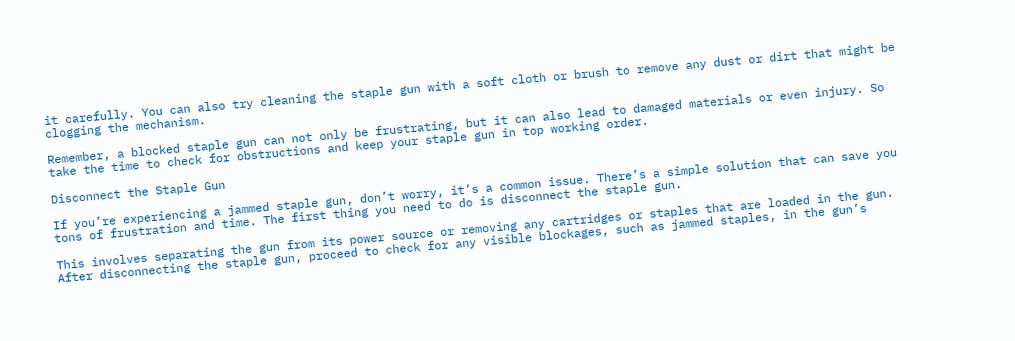it carefully. You can also try cleaning the staple gun with a soft cloth or brush to remove any dust or dirt that might be clogging the mechanism.

Remember, a blocked staple gun can not only be frustrating, but it can also lead to damaged materials or even injury. So take the time to check for obstructions and keep your staple gun in top working order.

Disconnect the Staple Gun

If you’re experiencing a jammed staple gun, don’t worry, it’s a common issue. There’s a simple solution that can save you tons of frustration and time. The first thing you need to do is disconnect the staple gun.

This involves separating the gun from its power source or removing any cartridges or staples that are loaded in the gun. After disconnecting the staple gun, proceed to check for any visible blockages, such as jammed staples, in the gun’s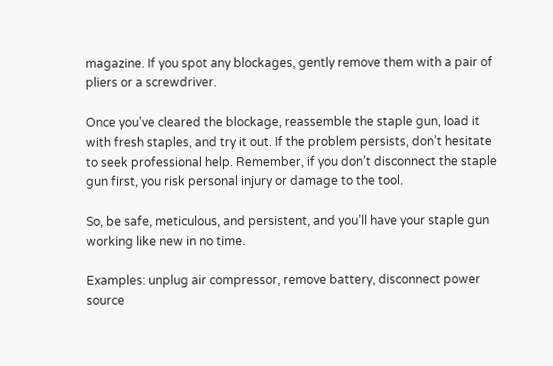magazine. If you spot any blockages, gently remove them with a pair of pliers or a screwdriver.

Once you’ve cleared the blockage, reassemble the staple gun, load it with fresh staples, and try it out. If the problem persists, don’t hesitate to seek professional help. Remember, if you don’t disconnect the staple gun first, you risk personal injury or damage to the tool.

So, be safe, meticulous, and persistent, and you’ll have your staple gun working like new in no time.

Examples: unplug air compressor, remove battery, disconnect power source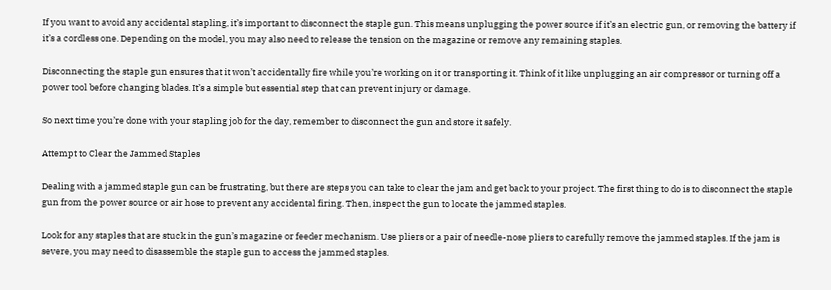If you want to avoid any accidental stapling, it’s important to disconnect the staple gun. This means unplugging the power source if it’s an electric gun, or removing the battery if it’s a cordless one. Depending on the model, you may also need to release the tension on the magazine or remove any remaining staples.

Disconnecting the staple gun ensures that it won’t accidentally fire while you’re working on it or transporting it. Think of it like unplugging an air compressor or turning off a power tool before changing blades. It’s a simple but essential step that can prevent injury or damage.

So next time you’re done with your stapling job for the day, remember to disconnect the gun and store it safely.

Attempt to Clear the Jammed Staples

Dealing with a jammed staple gun can be frustrating, but there are steps you can take to clear the jam and get back to your project. The first thing to do is to disconnect the staple gun from the power source or air hose to prevent any accidental firing. Then, inspect the gun to locate the jammed staples.

Look for any staples that are stuck in the gun’s magazine or feeder mechanism. Use pliers or a pair of needle-nose pliers to carefully remove the jammed staples. If the jam is severe, you may need to disassemble the staple gun to access the jammed staples.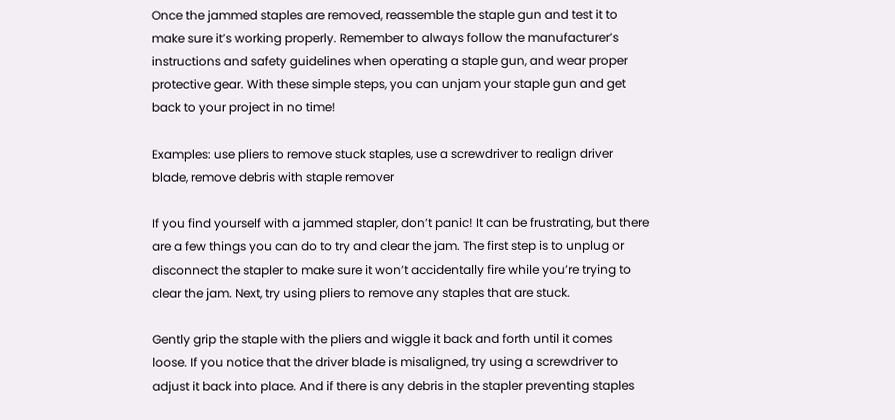Once the jammed staples are removed, reassemble the staple gun and test it to make sure it’s working properly. Remember to always follow the manufacturer’s instructions and safety guidelines when operating a staple gun, and wear proper protective gear. With these simple steps, you can unjam your staple gun and get back to your project in no time!

Examples: use pliers to remove stuck staples, use a screwdriver to realign driver blade, remove debris with staple remover

If you find yourself with a jammed stapler, don’t panic! It can be frustrating, but there are a few things you can do to try and clear the jam. The first step is to unplug or disconnect the stapler to make sure it won’t accidentally fire while you’re trying to clear the jam. Next, try using pliers to remove any staples that are stuck.

Gently grip the staple with the pliers and wiggle it back and forth until it comes loose. If you notice that the driver blade is misaligned, try using a screwdriver to adjust it back into place. And if there is any debris in the stapler preventing staples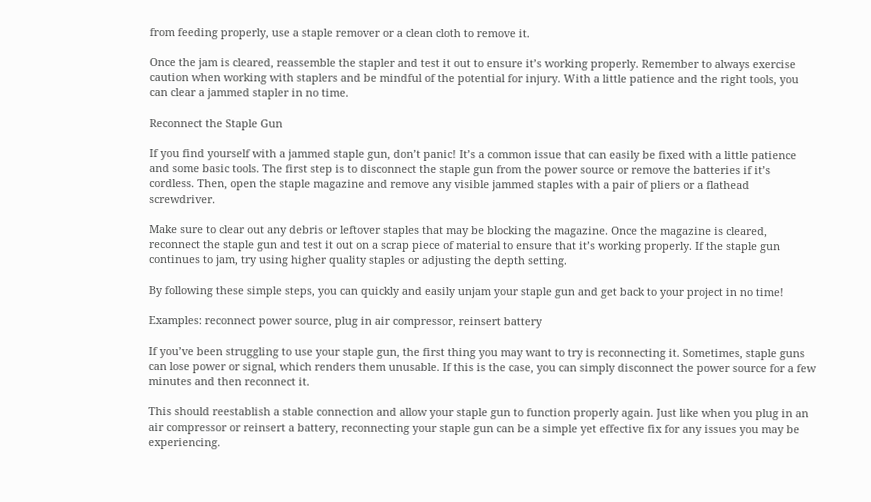from feeding properly, use a staple remover or a clean cloth to remove it.

Once the jam is cleared, reassemble the stapler and test it out to ensure it’s working properly. Remember to always exercise caution when working with staplers and be mindful of the potential for injury. With a little patience and the right tools, you can clear a jammed stapler in no time.

Reconnect the Staple Gun

If you find yourself with a jammed staple gun, don’t panic! It’s a common issue that can easily be fixed with a little patience and some basic tools. The first step is to disconnect the staple gun from the power source or remove the batteries if it’s cordless. Then, open the staple magazine and remove any visible jammed staples with a pair of pliers or a flathead screwdriver.

Make sure to clear out any debris or leftover staples that may be blocking the magazine. Once the magazine is cleared, reconnect the staple gun and test it out on a scrap piece of material to ensure that it’s working properly. If the staple gun continues to jam, try using higher quality staples or adjusting the depth setting.

By following these simple steps, you can quickly and easily unjam your staple gun and get back to your project in no time!

Examples: reconnect power source, plug in air compressor, reinsert battery

If you’ve been struggling to use your staple gun, the first thing you may want to try is reconnecting it. Sometimes, staple guns can lose power or signal, which renders them unusable. If this is the case, you can simply disconnect the power source for a few minutes and then reconnect it.

This should reestablish a stable connection and allow your staple gun to function properly again. Just like when you plug in an air compressor or reinsert a battery, reconnecting your staple gun can be a simple yet effective fix for any issues you may be experiencing.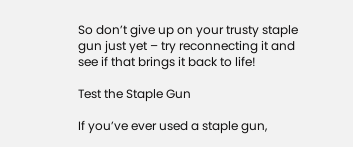So don’t give up on your trusty staple gun just yet – try reconnecting it and see if that brings it back to life!

Test the Staple Gun

If you’ve ever used a staple gun,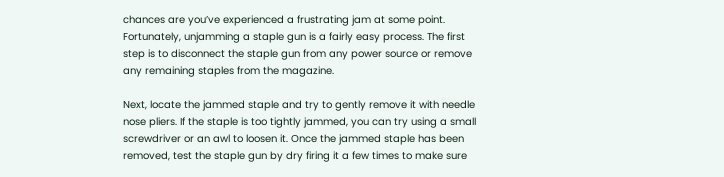chances are you’ve experienced a frustrating jam at some point. Fortunately, unjamming a staple gun is a fairly easy process. The first step is to disconnect the staple gun from any power source or remove any remaining staples from the magazine.

Next, locate the jammed staple and try to gently remove it with needle nose pliers. If the staple is too tightly jammed, you can try using a small screwdriver or an awl to loosen it. Once the jammed staple has been removed, test the staple gun by dry firing it a few times to make sure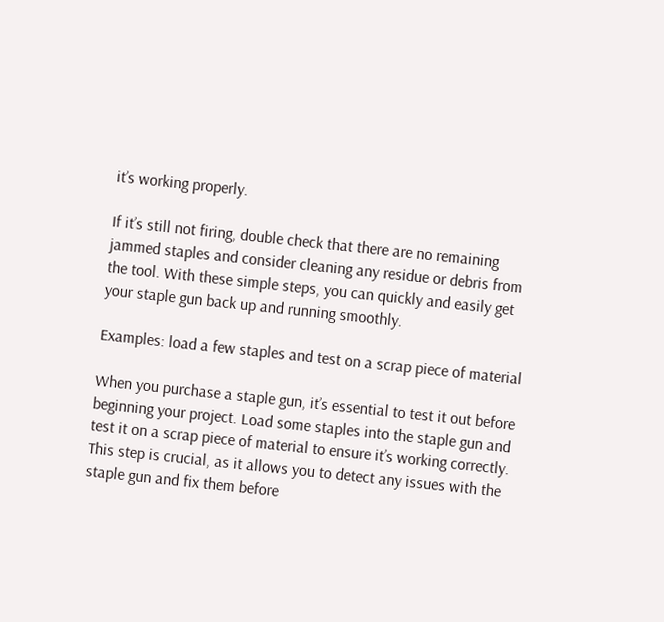it’s working properly.

If it’s still not firing, double check that there are no remaining jammed staples and consider cleaning any residue or debris from the tool. With these simple steps, you can quickly and easily get your staple gun back up and running smoothly.

Examples: load a few staples and test on a scrap piece of material

When you purchase a staple gun, it’s essential to test it out before beginning your project. Load some staples into the staple gun and test it on a scrap piece of material to ensure it’s working correctly. This step is crucial, as it allows you to detect any issues with the staple gun and fix them before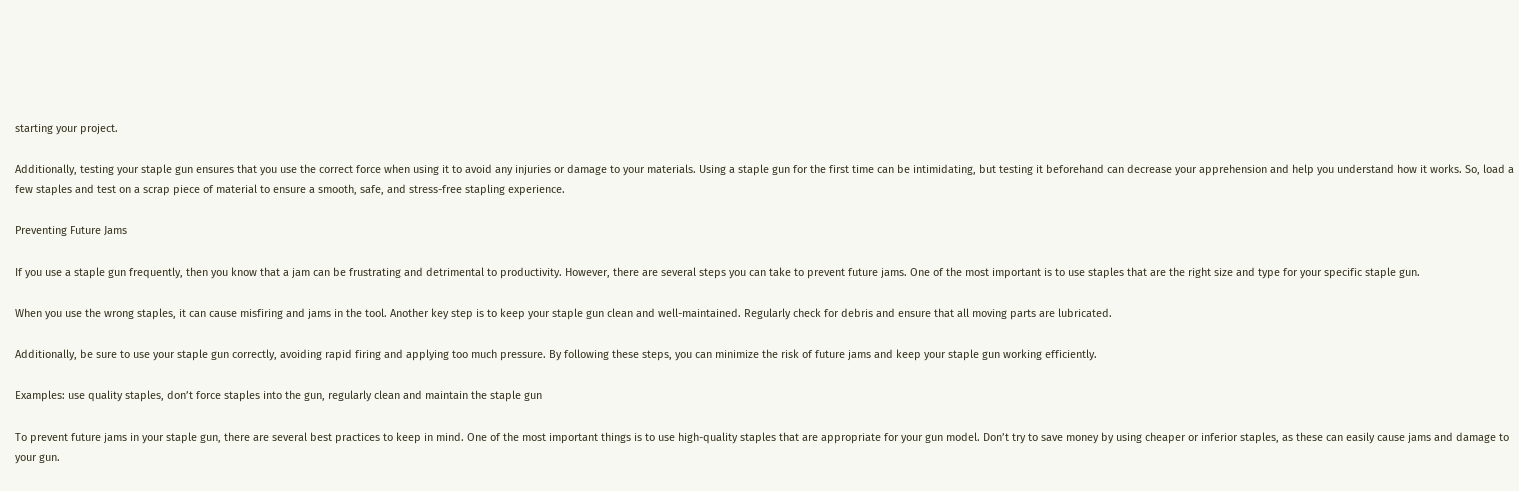starting your project.

Additionally, testing your staple gun ensures that you use the correct force when using it to avoid any injuries or damage to your materials. Using a staple gun for the first time can be intimidating, but testing it beforehand can decrease your apprehension and help you understand how it works. So, load a few staples and test on a scrap piece of material to ensure a smooth, safe, and stress-free stapling experience.

Preventing Future Jams

If you use a staple gun frequently, then you know that a jam can be frustrating and detrimental to productivity. However, there are several steps you can take to prevent future jams. One of the most important is to use staples that are the right size and type for your specific staple gun.

When you use the wrong staples, it can cause misfiring and jams in the tool. Another key step is to keep your staple gun clean and well-maintained. Regularly check for debris and ensure that all moving parts are lubricated.

Additionally, be sure to use your staple gun correctly, avoiding rapid firing and applying too much pressure. By following these steps, you can minimize the risk of future jams and keep your staple gun working efficiently.

Examples: use quality staples, don’t force staples into the gun, regularly clean and maintain the staple gun

To prevent future jams in your staple gun, there are several best practices to keep in mind. One of the most important things is to use high-quality staples that are appropriate for your gun model. Don’t try to save money by using cheaper or inferior staples, as these can easily cause jams and damage to your gun.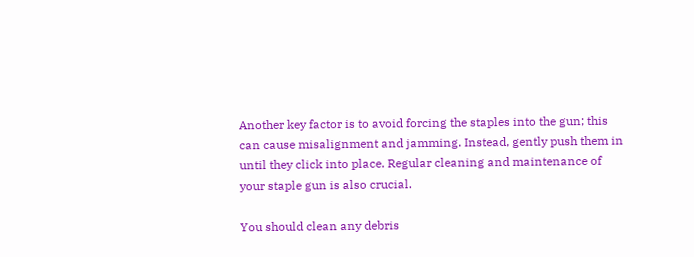Another key factor is to avoid forcing the staples into the gun; this can cause misalignment and jamming. Instead, gently push them in until they click into place. Regular cleaning and maintenance of your staple gun is also crucial.

You should clean any debris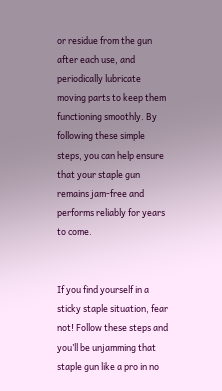or residue from the gun after each use, and periodically lubricate moving parts to keep them functioning smoothly. By following these simple steps, you can help ensure that your staple gun remains jam-free and performs reliably for years to come.


If you find yourself in a sticky staple situation, fear not! Follow these steps and you’ll be unjamming that staple gun like a pro in no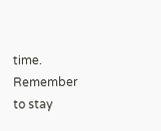time. Remember to stay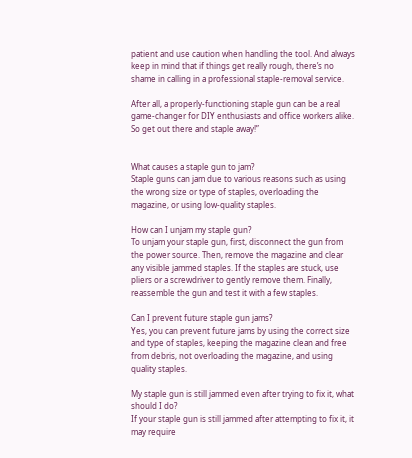patient and use caution when handling the tool. And always keep in mind that if things get really rough, there’s no shame in calling in a professional staple-removal service.

After all, a properly-functioning staple gun can be a real game-changer for DIY enthusiasts and office workers alike. So get out there and staple away!”


What causes a staple gun to jam?
Staple guns can jam due to various reasons such as using the wrong size or type of staples, overloading the magazine, or using low-quality staples.

How can I unjam my staple gun?
To unjam your staple gun, first, disconnect the gun from the power source. Then, remove the magazine and clear any visible jammed staples. If the staples are stuck, use pliers or a screwdriver to gently remove them. Finally, reassemble the gun and test it with a few staples.

Can I prevent future staple gun jams?
Yes, you can prevent future jams by using the correct size and type of staples, keeping the magazine clean and free from debris, not overloading the magazine, and using quality staples.

My staple gun is still jammed even after trying to fix it, what should I do?
If your staple gun is still jammed after attempting to fix it, it may require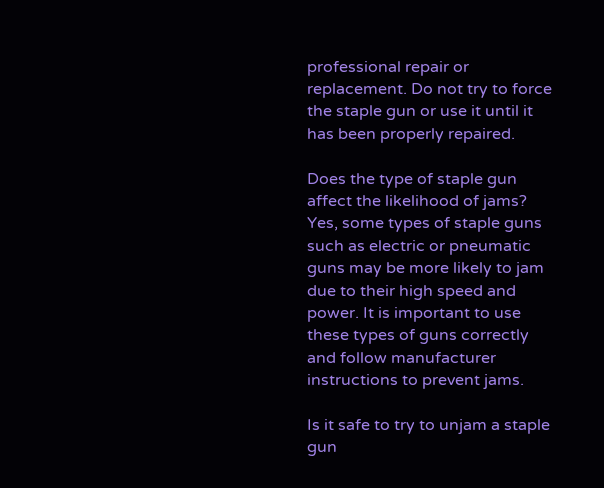professional repair or replacement. Do not try to force the staple gun or use it until it has been properly repaired.

Does the type of staple gun affect the likelihood of jams?
Yes, some types of staple guns such as electric or pneumatic guns may be more likely to jam due to their high speed and power. It is important to use these types of guns correctly and follow manufacturer instructions to prevent jams.

Is it safe to try to unjam a staple gun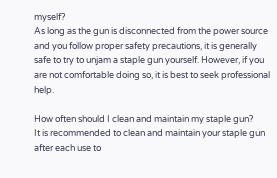myself?
As long as the gun is disconnected from the power source and you follow proper safety precautions, it is generally safe to try to unjam a staple gun yourself. However, if you are not comfortable doing so, it is best to seek professional help.

How often should I clean and maintain my staple gun?
It is recommended to clean and maintain your staple gun after each use to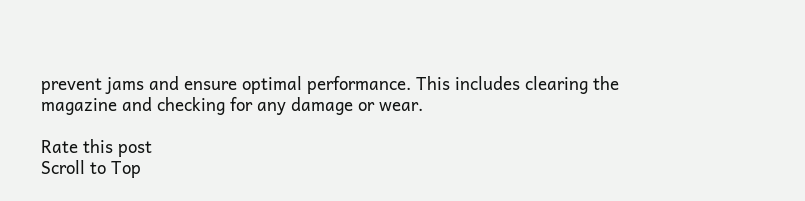prevent jams and ensure optimal performance. This includes clearing the magazine and checking for any damage or wear.

Rate this post
Scroll to Top